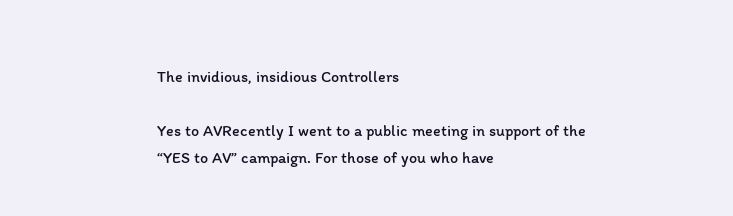The invidious, insidious Controllers

Yes to AVRecently I went to a public meeting in support of the “YES to AV” campaign. For those of you who have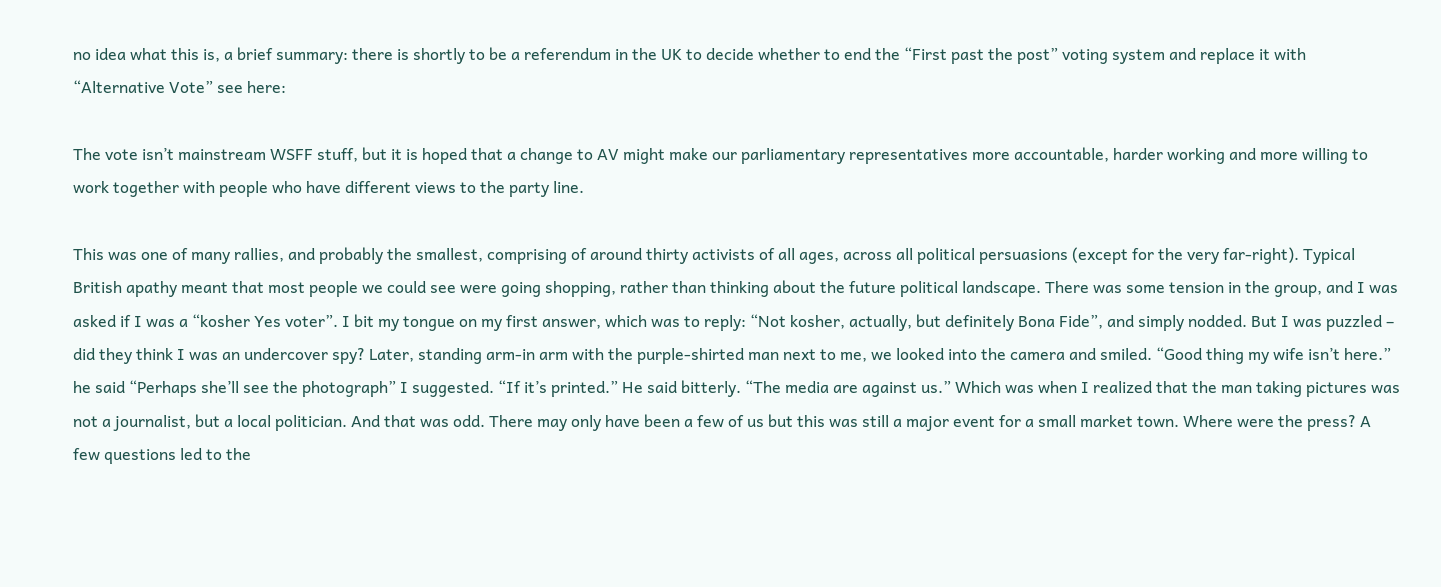no idea what this is, a brief summary: there is shortly to be a referendum in the UK to decide whether to end the “First past the post” voting system and replace it with “Alternative Vote” see here:

The vote isn’t mainstream WSFF stuff, but it is hoped that a change to AV might make our parliamentary representatives more accountable, harder working and more willing to work together with people who have different views to the party line.

This was one of many rallies, and probably the smallest, comprising of around thirty activists of all ages, across all political persuasions (except for the very far-right). Typical British apathy meant that most people we could see were going shopping, rather than thinking about the future political landscape. There was some tension in the group, and I was asked if I was a “kosher Yes voter”. I bit my tongue on my first answer, which was to reply: “Not kosher, actually, but definitely Bona Fide”, and simply nodded. But I was puzzled – did they think I was an undercover spy? Later, standing arm-in arm with the purple-shirted man next to me, we looked into the camera and smiled. “Good thing my wife isn’t here.” he said “Perhaps she’ll see the photograph” I suggested. “If it’s printed.” He said bitterly. “The media are against us.” Which was when I realized that the man taking pictures was not a journalist, but a local politician. And that was odd. There may only have been a few of us but this was still a major event for a small market town. Where were the press? A few questions led to the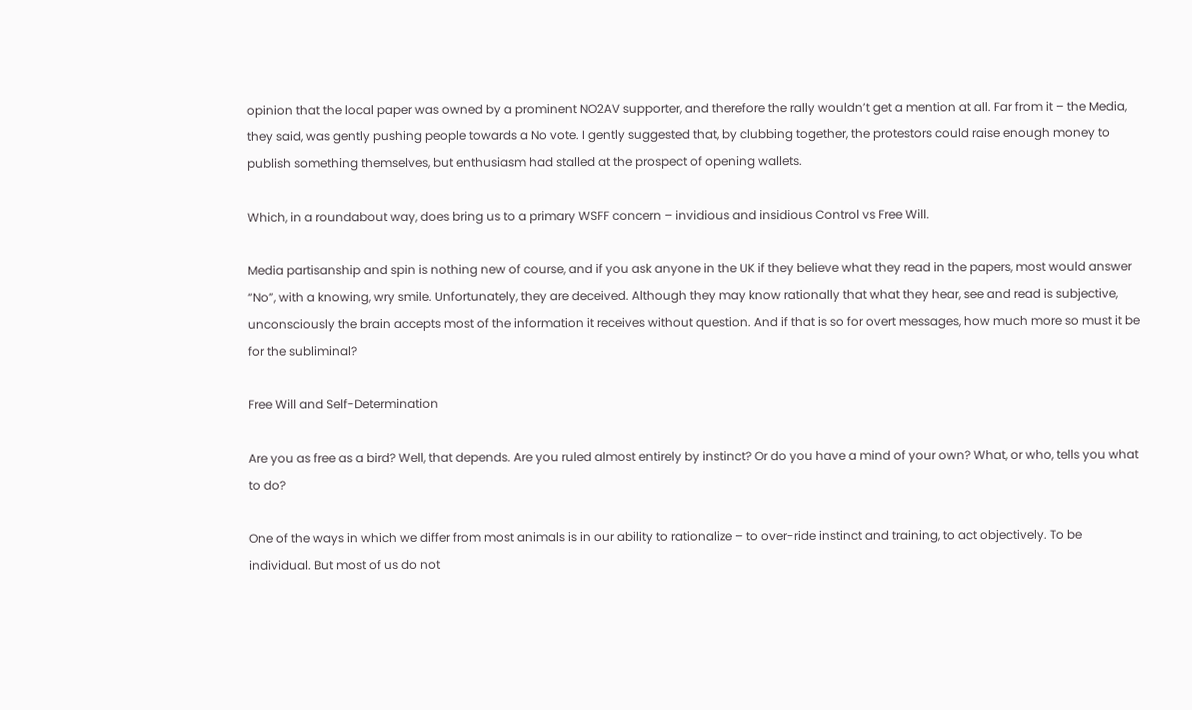opinion that the local paper was owned by a prominent NO2AV supporter, and therefore the rally wouldn’t get a mention at all. Far from it – the Media, they said, was gently pushing people towards a No vote. I gently suggested that, by clubbing together, the protestors could raise enough money to publish something themselves, but enthusiasm had stalled at the prospect of opening wallets.

Which, in a roundabout way, does bring us to a primary WSFF concern – invidious and insidious Control vs Free Will.

Media partisanship and spin is nothing new of course, and if you ask anyone in the UK if they believe what they read in the papers, most would answer “No”, with a knowing, wry smile. Unfortunately, they are deceived. Although they may know rationally that what they hear, see and read is subjective, unconsciously the brain accepts most of the information it receives without question. And if that is so for overt messages, how much more so must it be for the subliminal?

Free Will and Self-Determination

Are you as free as a bird? Well, that depends. Are you ruled almost entirely by instinct? Or do you have a mind of your own? What, or who, tells you what to do?

One of the ways in which we differ from most animals is in our ability to rationalize – to over-ride instinct and training, to act objectively. To be individual. But most of us do not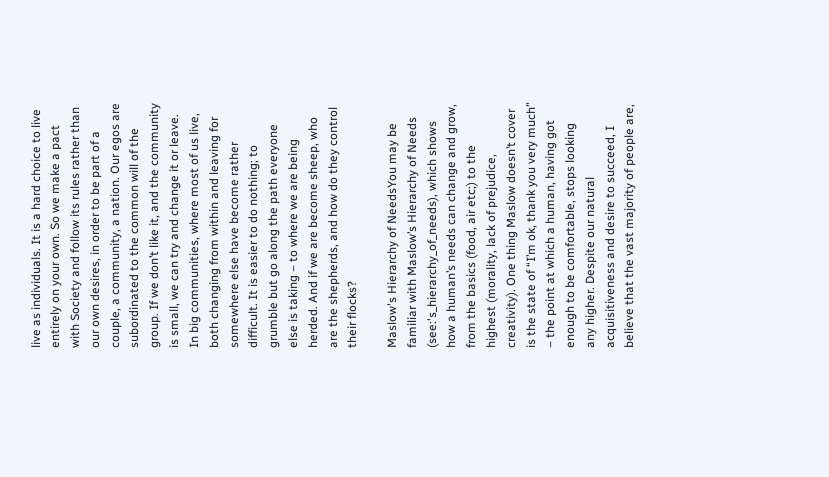live as individuals. It is a hard choice to live entirely on your own. So we make a pact with Society and follow its rules rather than our own desires, in order to be part of a couple, a community, a nation. Our egos are subordinated to the common will of the group. If we don’t like it, and the community is small, we can try and change it or leave. In big communities, where most of us live, both changing from within and leaving for somewhere else have become rather difficult. It is easier to do nothing; to grumble but go along the path everyone else is taking – to where we are being herded. And if we are become sheep, who are the shepherds, and how do they control their flocks?

Maslow's Hierarchy of NeedsYou may be familiar with Maslow’s Hierarchy of Needs (see:'s_hierarchy_of_needs), which shows how a human’s needs can change and grow, from the basics (food, air etc;) to the highest (morality, lack of prejudice, creativity). One thing Maslow doesn’t cover is the state of “I’m ok, thank you very much” – the point at which a human, having got enough to be comfortable, stops looking any higher. Despite our natural acquisitiveness and desire to succeed, I believe that the vast majority of people are,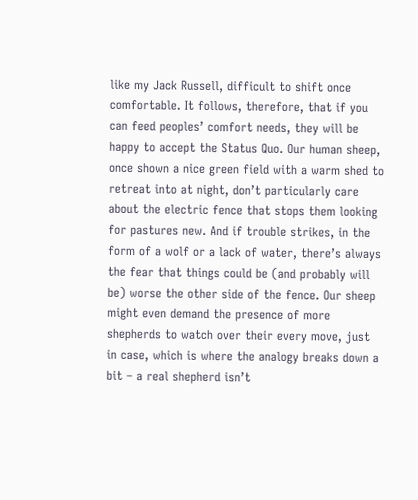like my Jack Russell, difficult to shift once comfortable. It follows, therefore, that if you can feed peoples’ comfort needs, they will be happy to accept the Status Quo. Our human sheep, once shown a nice green field with a warm shed to retreat into at night, don’t particularly care about the electric fence that stops them looking for pastures new. And if trouble strikes, in the form of a wolf or a lack of water, there’s always the fear that things could be (and probably will be) worse the other side of the fence. Our sheep might even demand the presence of more shepherds to watch over their every move, just in case, which is where the analogy breaks down a bit – a real shepherd isn’t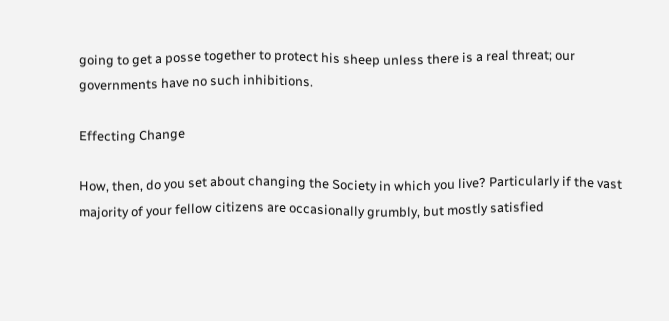going to get a posse together to protect his sheep unless there is a real threat; our governments have no such inhibitions.

Effecting Change

How, then, do you set about changing the Society in which you live? Particularly if the vast majority of your fellow citizens are occasionally grumbly, but mostly satisfied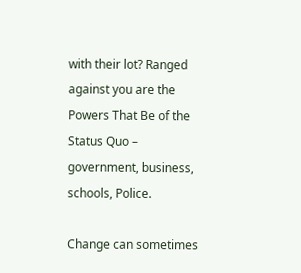with their lot? Ranged against you are the Powers That Be of the Status Quo – government, business, schools, Police.

Change can sometimes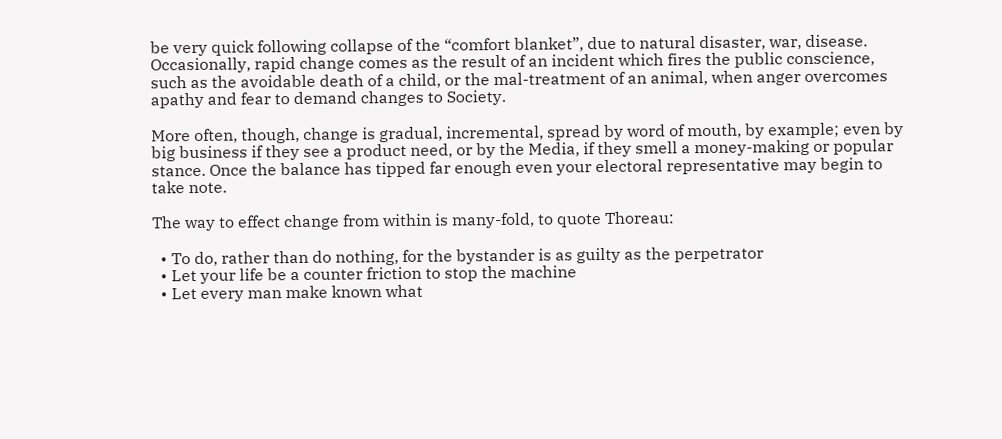be very quick following collapse of the “comfort blanket”, due to natural disaster, war, disease. Occasionally, rapid change comes as the result of an incident which fires the public conscience, such as the avoidable death of a child, or the mal-treatment of an animal, when anger overcomes apathy and fear to demand changes to Society.

More often, though, change is gradual, incremental, spread by word of mouth, by example; even by big business if they see a product need, or by the Media, if they smell a money-making or popular stance. Once the balance has tipped far enough even your electoral representative may begin to take note.

The way to effect change from within is many-fold, to quote Thoreau:

  • To do, rather than do nothing, for the bystander is as guilty as the perpetrator
  • Let your life be a counter friction to stop the machine
  • Let every man make known what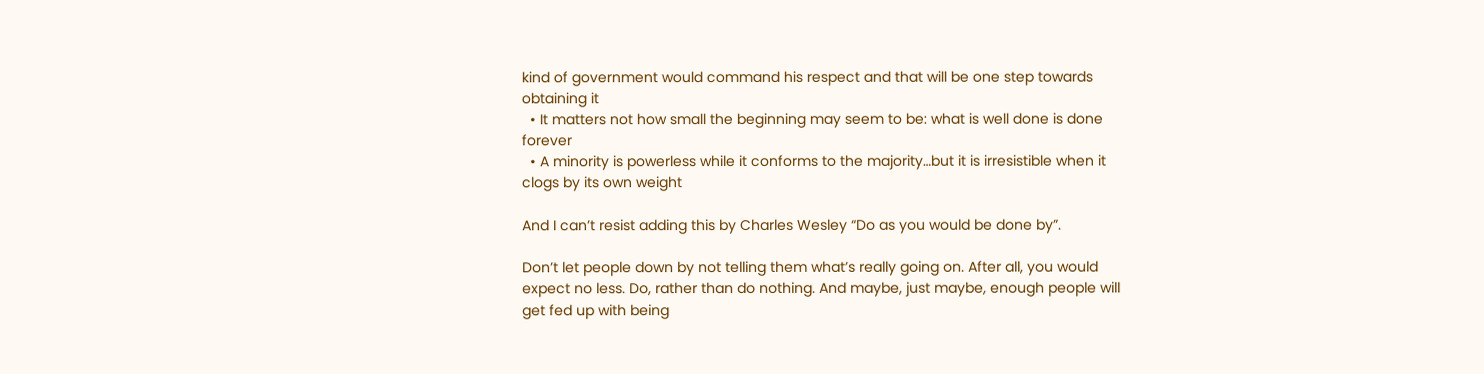kind of government would command his respect and that will be one step towards obtaining it
  • It matters not how small the beginning may seem to be: what is well done is done forever
  • A minority is powerless while it conforms to the majority…but it is irresistible when it clogs by its own weight

And I can’t resist adding this by Charles Wesley “Do as you would be done by”.

Don’t let people down by not telling them what’s really going on. After all, you would expect no less. Do, rather than do nothing. And maybe, just maybe, enough people will get fed up with being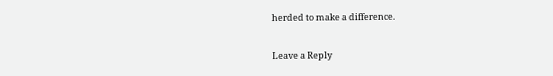herded to make a difference.

Leave a Reply